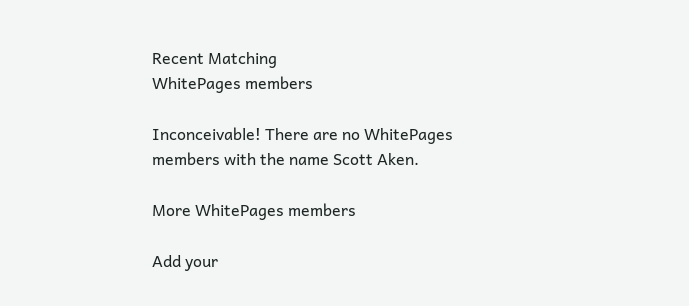Recent Matching
WhitePages members

Inconceivable! There are no WhitePages members with the name Scott Aken.

More WhitePages members

Add your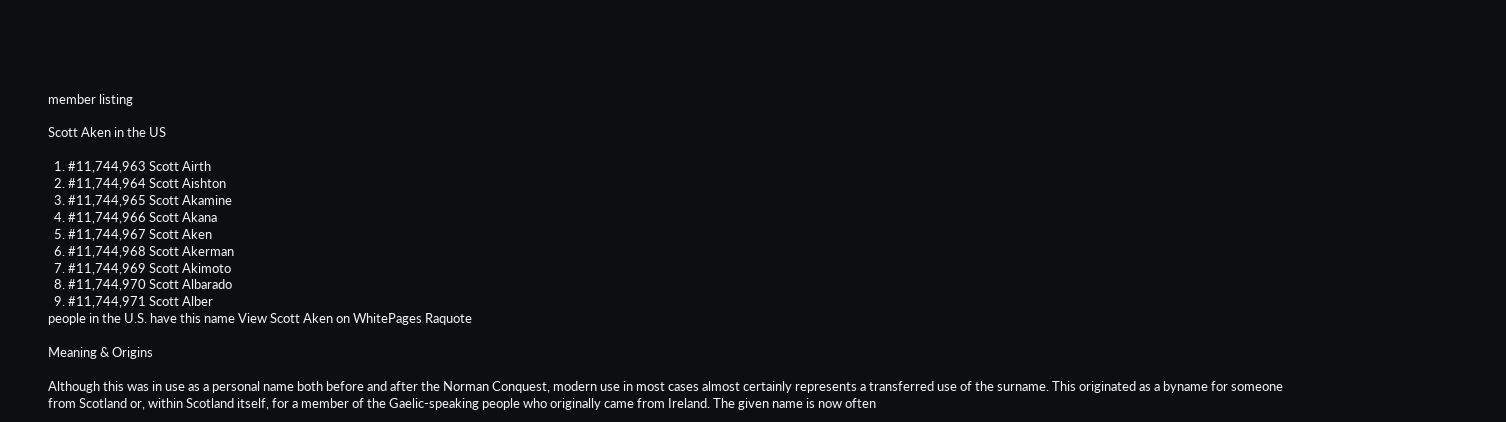member listing

Scott Aken in the US

  1. #11,744,963 Scott Airth
  2. #11,744,964 Scott Aishton
  3. #11,744,965 Scott Akamine
  4. #11,744,966 Scott Akana
  5. #11,744,967 Scott Aken
  6. #11,744,968 Scott Akerman
  7. #11,744,969 Scott Akimoto
  8. #11,744,970 Scott Albarado
  9. #11,744,971 Scott Alber
people in the U.S. have this name View Scott Aken on WhitePages Raquote

Meaning & Origins

Although this was in use as a personal name both before and after the Norman Conquest, modern use in most cases almost certainly represents a transferred use of the surname. This originated as a byname for someone from Scotland or, within Scotland itself, for a member of the Gaelic-speaking people who originally came from Ireland. The given name is now often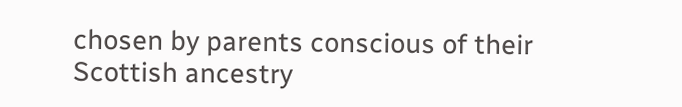chosen by parents conscious of their Scottish ancestry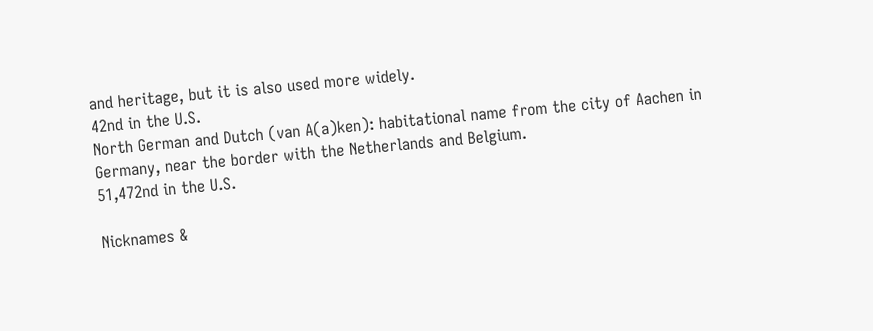and heritage, but it is also used more widely.
42nd in the U.S.
North German and Dutch (van A(a)ken): habitational name from the city of Aachen in Germany, near the border with the Netherlands and Belgium.
51,472nd in the U.S.

Nicknames &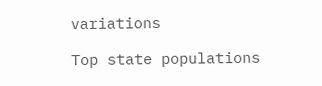variations

Top state populations